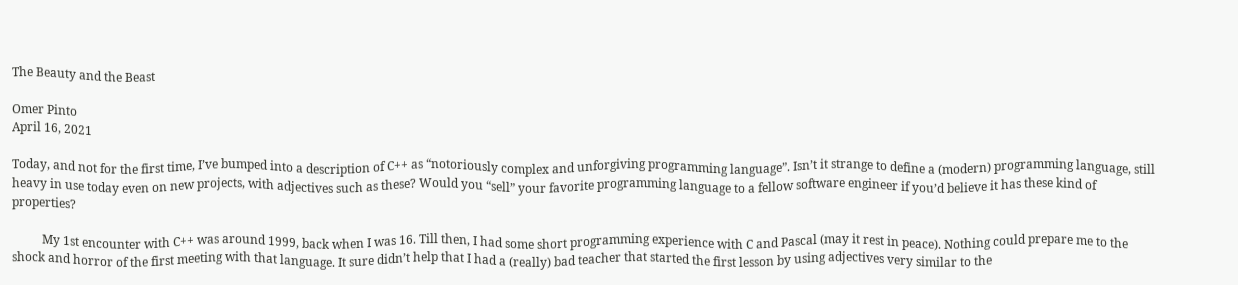The Beauty and the Beast

Omer Pinto
April 16, 2021

Today, and not for the first time, I’ve bumped into a description of C++ as “notoriously complex and unforgiving programming language”. Isn’t it strange to define a (modern) programming language, still heavy in use today even on new projects, with adjectives such as these? Would you “sell” your favorite programming language to a fellow software engineer if you’d believe it has these kind of properties?

          My 1st encounter with C++ was around 1999, back when I was 16. Till then, I had some short programming experience with C and Pascal (may it rest in peace). Nothing could prepare me to the shock and horror of the first meeting with that language. It sure didn’t help that I had a (really) bad teacher that started the first lesson by using adjectives very similar to the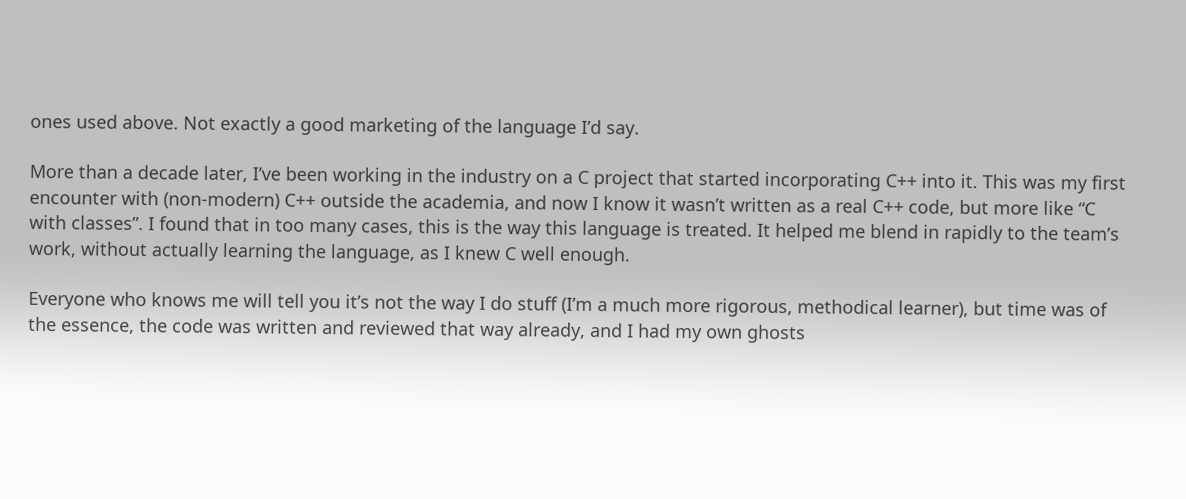ones used above. Not exactly a good marketing of the language I’d say.

More than a decade later, I’ve been working in the industry on a C project that started incorporating C++ into it. This was my first encounter with (non-modern) C++ outside the academia, and now I know it wasn’t written as a real C++ code, but more like “C with classes”. I found that in too many cases, this is the way this language is treated. It helped me blend in rapidly to the team’s work, without actually learning the language, as I knew C well enough.

Everyone who knows me will tell you it’s not the way I do stuff (I’m a much more rigorous, methodical learner), but time was of the essence, the code was written and reviewed that way already, and I had my own ghosts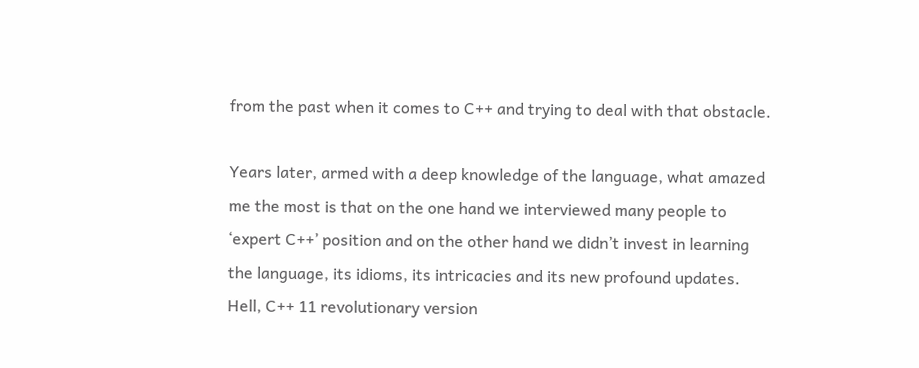from the past when it comes to C++ and trying to deal with that obstacle.

Years later, armed with a deep knowledge of the language, what amazed me the most is that on the one hand we interviewed many people to ‘expert C++’ position and on the other hand we didn’t invest in learning the language, its idioms, its intricacies and its new profound updates. Hell, C++ 11 revolutionary version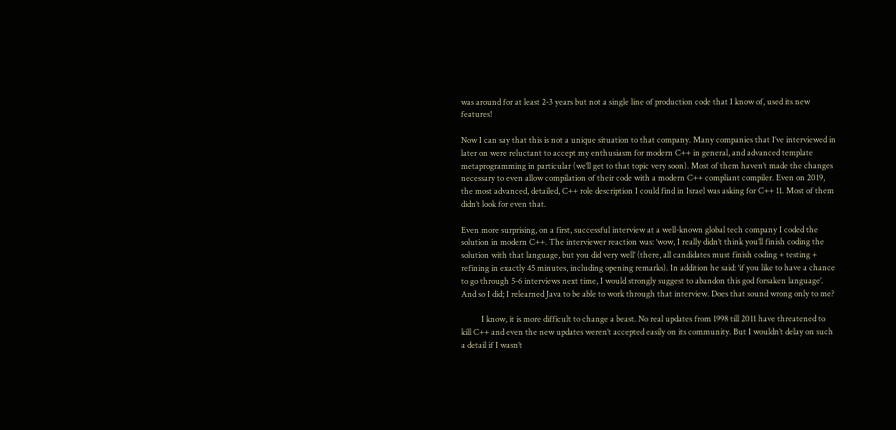was around for at least 2-3 years but not a single line of production code that I know of, used its new features!

Now I can say that this is not a unique situation to that company. Many companies that I’ve interviewed in later on were reluctant to accept my enthusiasm for modern C++ in general, and advanced template metaprogramming in particular (we’ll get to that topic very soon). Most of them haven’t made the changes necessary to even allow compilation of their code with a modern C++ compliant compiler. Even on 2019, the most advanced, detailed, C++ role description I could find in Israel was asking for C++ 11. Most of them didn’t look for even that.

Even more surprising, on a first, successful interview at a well-known global tech company I coded the solution in modern C++. The interviewer reaction was: ‘wow, I really didn’t think you’ll finish coding the solution with that language, but you did very well’ (there, all candidates must finish coding + testing + refining in exactly 45 minutes, including opening remarks). In addition he said: ‘if you like to have a chance to go through 5-6 interviews next time, I would strongly suggest to abandon this god forsaken language’. And so I did; I relearned Java to be able to work through that interview. Does that sound wrong only to me?

          I know, it is more difficult to change a beast. No real updates from 1998 till 2011 have threatened to kill C++ and even the new updates weren’t accepted easily on its community. But I wouldn’t delay on such a detail if I wasn’t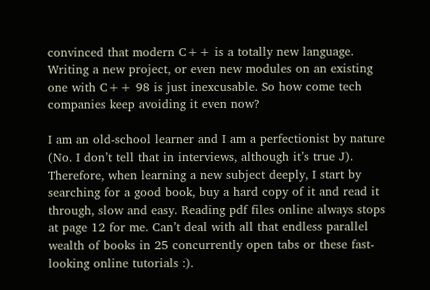convinced that modern C++ is a totally new language. Writing a new project, or even new modules on an existing one with C++ 98 is just inexcusable. So how come tech companies keep avoiding it even now?

I am an old-school learner and I am a perfectionist by nature (No. I don’t tell that in interviews, although it’s true J). Therefore, when learning a new subject deeply, I start by searching for a good book, buy a hard copy of it and read it through, slow and easy. Reading pdf files online always stops at page 12 for me. Can’t deal with all that endless parallel wealth of books in 25 concurrently open tabs or these fast-looking online tutorials :).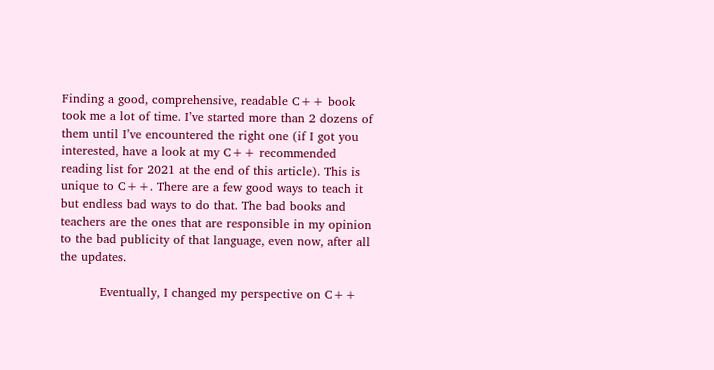Finding a good, comprehensive, readable C++ book took me a lot of time. I’ve started more than 2 dozens of them until I’ve encountered the right one (if I got you interested, have a look at my C++ recommended reading list for 2021 at the end of this article). This is unique to C++. There are a few good ways to teach it but endless bad ways to do that. The bad books and teachers are the ones that are responsible in my opinion to the bad publicity of that language, even now, after all the updates.

          Eventually, I changed my perspective on C++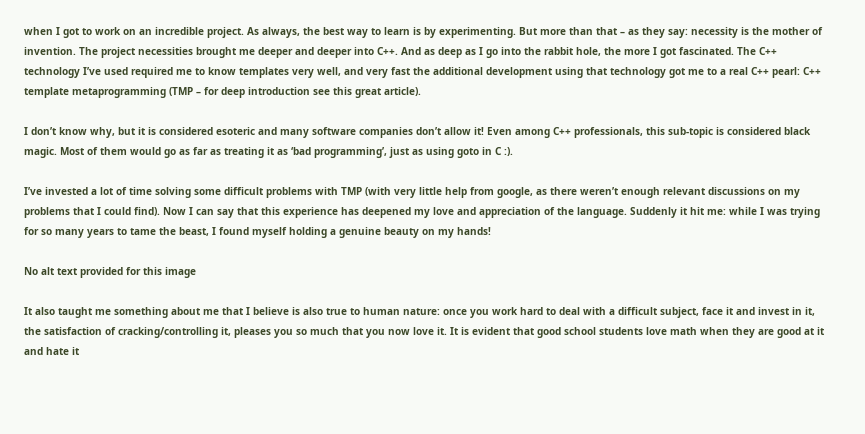when I got to work on an incredible project. As always, the best way to learn is by experimenting. But more than that – as they say: necessity is the mother of invention. The project necessities brought me deeper and deeper into C++. And as deep as I go into the rabbit hole, the more I got fascinated. The C++ technology I’ve used required me to know templates very well, and very fast the additional development using that technology got me to a real C++ pearl: C++ template metaprogramming (TMP – for deep introduction see this great article).

I don’t know why, but it is considered esoteric and many software companies don’t allow it! Even among C++ professionals, this sub-topic is considered black magic. Most of them would go as far as treating it as ‘bad programming’, just as using goto in C :).

I’ve invested a lot of time solving some difficult problems with TMP (with very little help from google, as there weren’t enough relevant discussions on my problems that I could find). Now I can say that this experience has deepened my love and appreciation of the language. Suddenly it hit me: while I was trying for so many years to tame the beast, I found myself holding a genuine beauty on my hands!

No alt text provided for this image

It also taught me something about me that I believe is also true to human nature: once you work hard to deal with a difficult subject, face it and invest in it, the satisfaction of cracking/controlling it, pleases you so much that you now love it. It is evident that good school students love math when they are good at it and hate it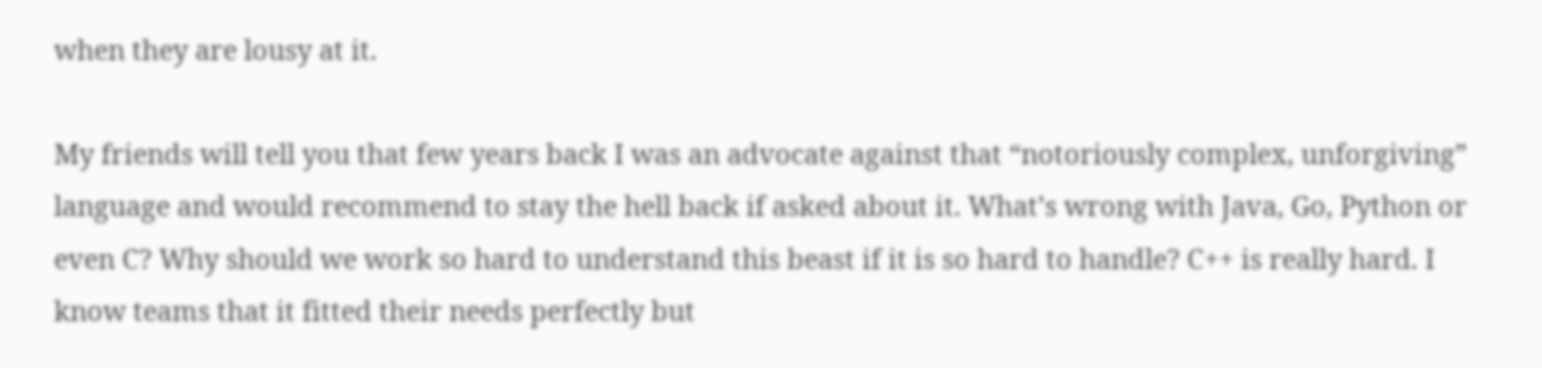when they are lousy at it.

My friends will tell you that few years back I was an advocate against that “notoriously complex, unforgiving” language and would recommend to stay the hell back if asked about it. What’s wrong with Java, Go, Python or even C? Why should we work so hard to understand this beast if it is so hard to handle? C++ is really hard. I know teams that it fitted their needs perfectly but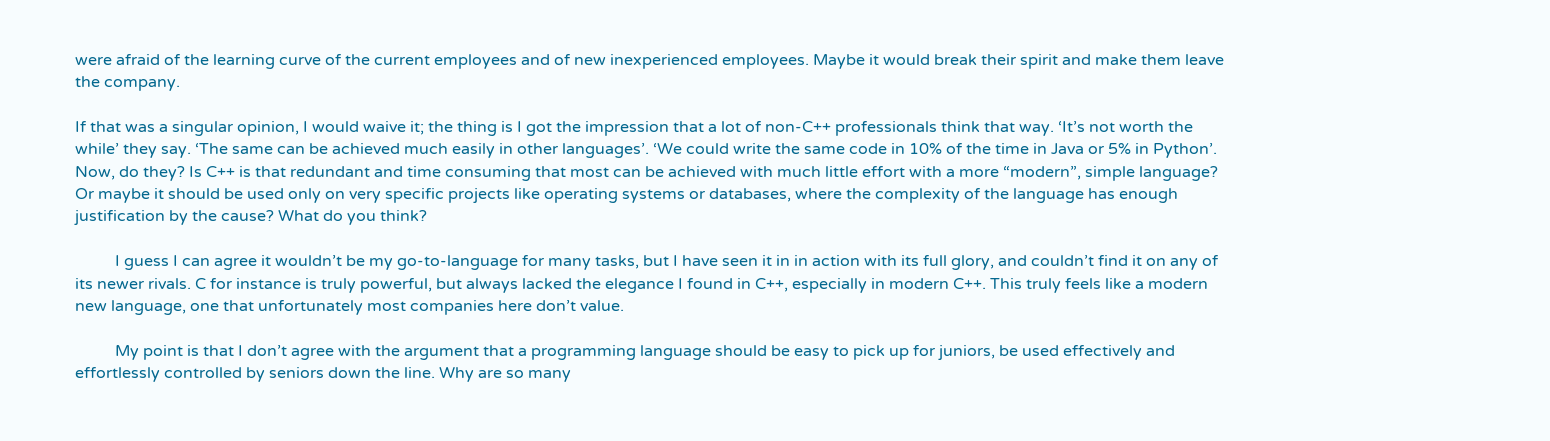were afraid of the learning curve of the current employees and of new inexperienced employees. Maybe it would break their spirit and make them leave the company.

If that was a singular opinion, I would waive it; the thing is I got the impression that a lot of non-C++ professionals think that way. ‘It’s not worth the while’ they say. ‘The same can be achieved much easily in other languages’. ‘We could write the same code in 10% of the time in Java or 5% in Python’. Now, do they? Is C++ is that redundant and time consuming that most can be achieved with much little effort with a more “modern”, simple language? Or maybe it should be used only on very specific projects like operating systems or databases, where the complexity of the language has enough justification by the cause? What do you think?

          I guess I can agree it wouldn’t be my go-to-language for many tasks, but I have seen it in in action with its full glory, and couldn’t find it on any of its newer rivals. C for instance is truly powerful, but always lacked the elegance I found in C++, especially in modern C++. This truly feels like a modern new language, one that unfortunately most companies here don’t value.

          My point is that I don’t agree with the argument that a programming language should be easy to pick up for juniors, be used effectively and effortlessly controlled by seniors down the line. Why are so many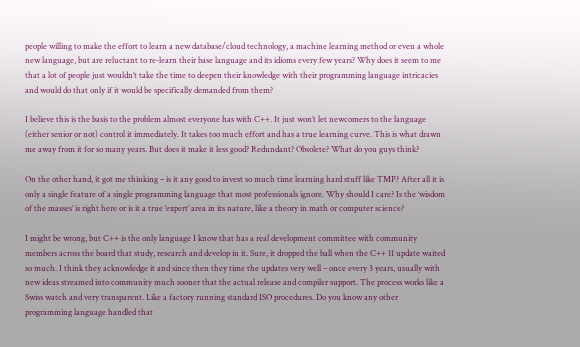people willing to make the effort to learn a new database/cloud technology, a machine learning method or even a whole new language, but are reluctant to re-learn their base language and its idioms every few years? Why does it seem to me that a lot of people just wouldn’t take the time to deepen their knowledge with their programming language intricacies and would do that only if it would be specifically demanded from them?

I believe this is the basis to the problem almost everyone has with C++. It just won’t let newcomers to the language (either senior or not) control it immediately. It takes too much effort and has a true learning curve. This is what drawn me away from it for so many years. But does it make it less good? Redundant? Obsolete? What do you guys think?

On the other hand, it got me thinking – is it any good to invest so much time learning hard stuff like TMP? After all it is only a single feature of a single programming language that most professionals ignore. Why should I care? Is the ‘wisdom of the masses’ is right here or is it a true ‘expert’ area in its nature, like a theory in math or computer science?

I might be wrong, but C++ is the only language I know that has a real development committee with community members across the board that study, research and develop in it. Sure, it dropped the ball when the C++ 11 update waited so much. I think they acknowledge it and since then they time the updates very well – once every 3 years, usually with new ideas streamed into community much sooner that the actual release and compiler support. The process works like a Swiss watch and very transparent. Like a factory running standard ISO procedures. Do you know any other programming language handled that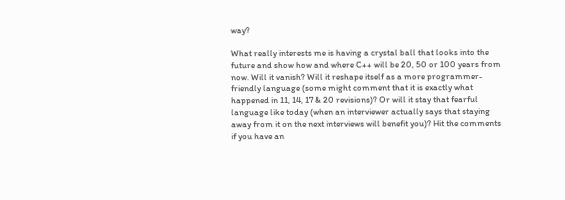way?

What really interests me is having a crystal ball that looks into the future and show how and where C++ will be 20, 50 or 100 years from now. Will it vanish? Will it reshape itself as a more programmer-friendly language (some might comment that it is exactly what happened in 11, 14, 17 & 20 revisions)? Or will it stay that fearful language like today (when an interviewer actually says that staying away from it on the next interviews will benefit you)? Hit the comments if you have an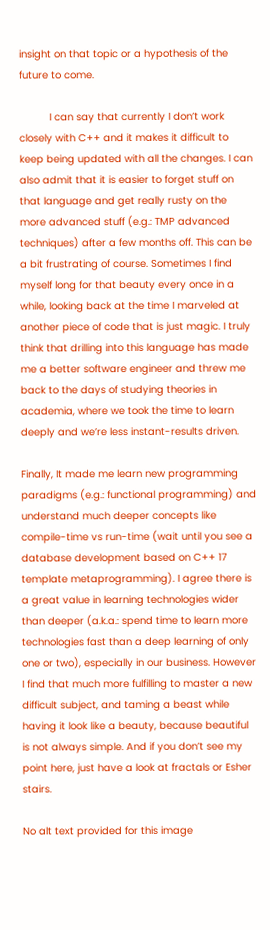insight on that topic or a hypothesis of the future to come.

          I can say that currently I don’t work closely with C++ and it makes it difficult to keep being updated with all the changes. I can also admit that it is easier to forget stuff on that language and get really rusty on the more advanced stuff (e.g.: TMP advanced techniques) after a few months off. This can be a bit frustrating of course. Sometimes I find myself long for that beauty every once in a while, looking back at the time I marveled at another piece of code that is just magic. I truly think that drilling into this language has made me a better software engineer and threw me back to the days of studying theories in academia, where we took the time to learn deeply and we’re less instant-results driven.

Finally, It made me learn new programming paradigms (e.g.: functional programming) and understand much deeper concepts like compile-time vs run-time (wait until you see a database development based on C++ 17 template metaprogramming). I agree there is a great value in learning technologies wider than deeper (a.k.a.: spend time to learn more technologies fast than a deep learning of only one or two), especially in our business. However I find that much more fulfilling to master a new difficult subject, and taming a beast while having it look like a beauty, because beautiful is not always simple. And if you don’t see my point here, just have a look at fractals or Esher stairs.

No alt text provided for this image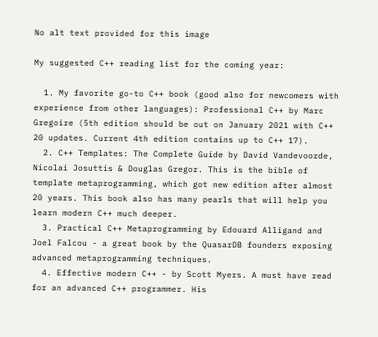No alt text provided for this image

My suggested C++ reading list for the coming year:

  1. My favorite go-to C++ book (good also for newcomers with experience from other languages): Professional C++ by Marc Gregoire (5th edition should be out on January 2021 with C++ 20 updates. Current 4th edition contains up to C++ 17).
  2. C++ Templates: The Complete Guide by David Vandevoorde, Nicolai Josuttis & Douglas Gregor. This is the bible of template metaprogramming, which got new edition after almost 20 years. This book also has many pearls that will help you learn modern C++ much deeper.
  3. Practical C++ Metaprogramming by Edouard Alligand and Joel Falcou - a great book by the QuasarDB founders exposing advanced metaprogramming techniques.
  4. Effective modern C++ - by Scott Myers. A must have read for an advanced C++ programmer. His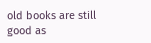old books are still good as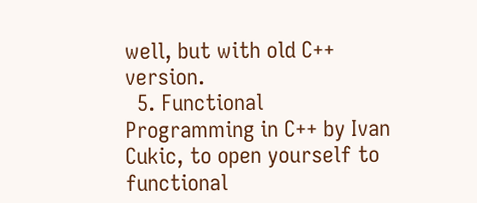well, but with old C++ version.
  5. Functional Programming in C++ by Ivan Cukic, to open yourself to functional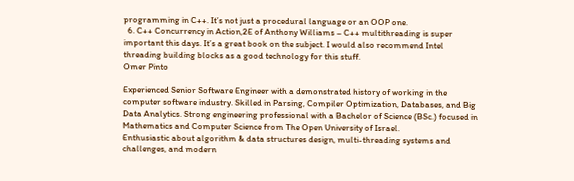programming in C++. It’s not just a procedural language or an OOP one.
  6. C++ Concurrency in Action,2E of Anthony Williams – C++ multithreading is super important this days. It’s a great book on the subject. I would also recommend Intel threading building blocks as a good technology for this stuff.
Omer Pinto

Experienced Senior Software Engineer with a demonstrated history of working in the computer software industry. Skilled in Parsing, Compiler Optimization, Databases, and Big Data Analytics. Strong engineering professional with a Bachelor of Science (BSc.) focused in Mathematics and Computer Science from The Open University of Israel.
Enthusiastic about algorithm & data structures design, multi-threading systems and challenges, and modern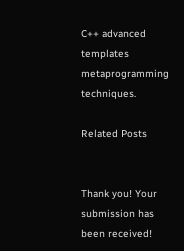C++ advanced templates metaprogramming techniques.

Related Posts


Thank you! Your submission has been received!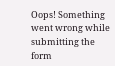Oops! Something went wrong while submitting the form